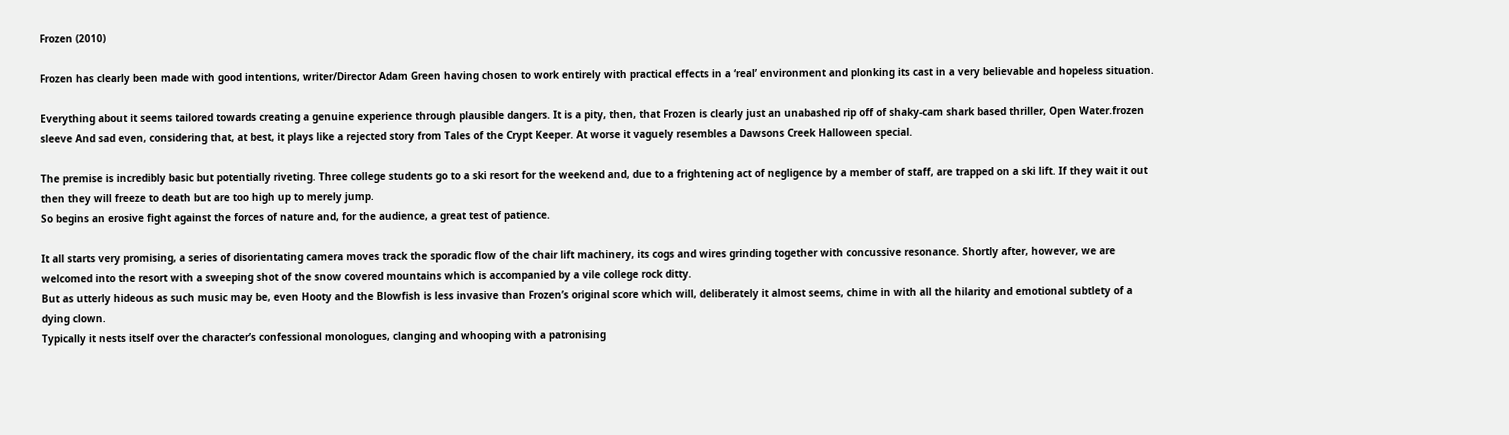Frozen (2010)

Frozen has clearly been made with good intentions, writer/Director Adam Green having chosen to work entirely with practical effects in a ‘real’ environment and plonking its cast in a very believable and hopeless situation.

Everything about it seems tailored towards creating a genuine experience through plausible dangers. It is a pity, then, that Frozen is clearly just an unabashed rip off of shaky-cam shark based thriller, Open Water.frozen sleeve And sad even, considering that, at best, it plays like a rejected story from Tales of the Crypt Keeper. At worse it vaguely resembles a Dawsons Creek Halloween special.

The premise is incredibly basic but potentially riveting. Three college students go to a ski resort for the weekend and, due to a frightening act of negligence by a member of staff, are trapped on a ski lift. If they wait it out then they will freeze to death but are too high up to merely jump.
So begins an erosive fight against the forces of nature and, for the audience, a great test of patience.

It all starts very promising, a series of disorientating camera moves track the sporadic flow of the chair lift machinery, its cogs and wires grinding together with concussive resonance. Shortly after, however, we are welcomed into the resort with a sweeping shot of the snow covered mountains which is accompanied by a vile college rock ditty.
But as utterly hideous as such music may be, even Hooty and the Blowfish is less invasive than Frozen’s original score which will, deliberately it almost seems, chime in with all the hilarity and emotional subtlety of a dying clown.
Typically it nests itself over the character’s confessional monologues, clanging and whooping with a patronising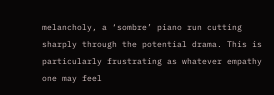melancholy, a ‘sombre’ piano run cutting sharply through the potential drama. This is particularly frustrating as whatever empathy one may feel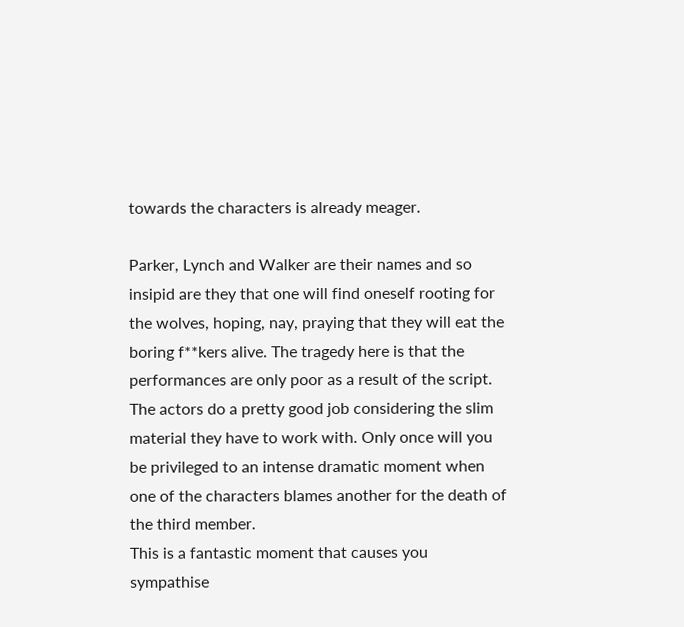towards the characters is already meager.

Parker, Lynch and Walker are their names and so insipid are they that one will find oneself rooting for the wolves, hoping, nay, praying that they will eat the boring f**kers alive. The tragedy here is that the performances are only poor as a result of the script. The actors do a pretty good job considering the slim material they have to work with. Only once will you be privileged to an intense dramatic moment when one of the characters blames another for the death of the third member.
This is a fantastic moment that causes you sympathise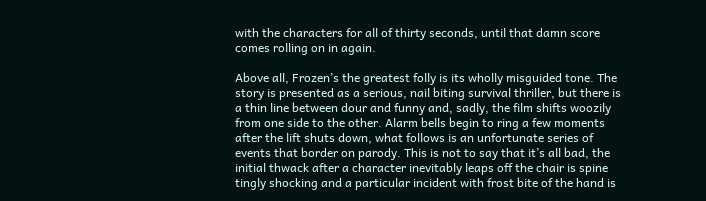with the characters for all of thirty seconds, until that damn score comes rolling on in again.

Above all, Frozen’s the greatest folly is its wholly misguided tone. The story is presented as a serious, nail biting survival thriller, but there is a thin line between dour and funny and, sadly, the film shifts woozily from one side to the other. Alarm bells begin to ring a few moments after the lift shuts down, what follows is an unfortunate series of events that border on parody. This is not to say that it’s all bad, the initial thwack after a character inevitably leaps off the chair is spine tingly shocking and a particular incident with frost bite of the hand is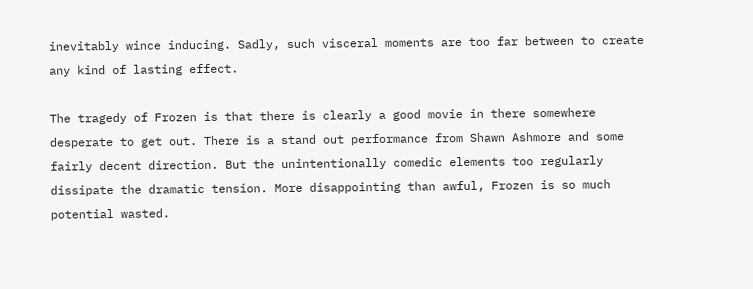inevitably wince inducing. Sadly, such visceral moments are too far between to create any kind of lasting effect.

The tragedy of Frozen is that there is clearly a good movie in there somewhere desperate to get out. There is a stand out performance from Shawn Ashmore and some fairly decent direction. But the unintentionally comedic elements too regularly dissipate the dramatic tension. More disappointing than awful, Frozen is so much potential wasted.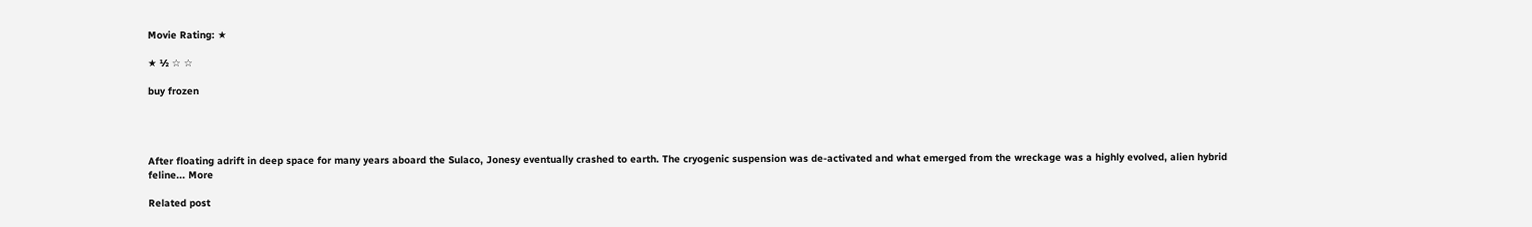Movie Rating: ★

★ ½ ☆ ☆

buy frozen




After floating adrift in deep space for many years aboard the Sulaco, Jonesy eventually crashed to earth. The cryogenic suspension was de-activated and what emerged from the wreckage was a highly evolved, alien hybrid feline... More

Related post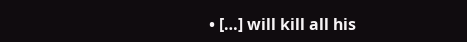• […] will kill all his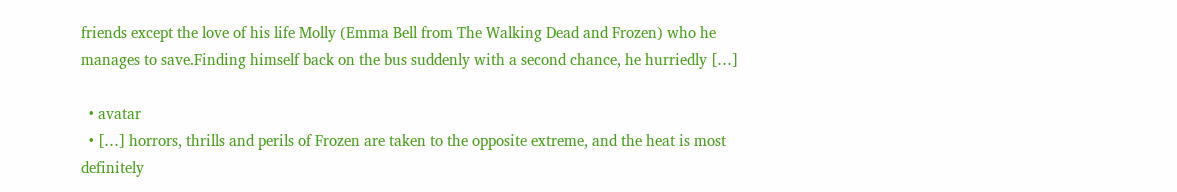friends except the love of his life Molly (Emma Bell from The Walking Dead and Frozen) who he manages to save.Finding himself back on the bus suddenly with a second chance, he hurriedly […]

  • avatar
  • […] horrors, thrills and perils of Frozen are taken to the opposite extreme, and the heat is most definitely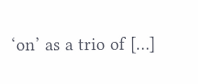‘on’ as a trio of […]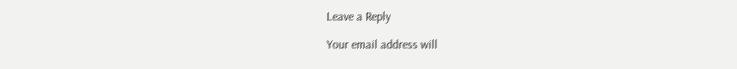Leave a Reply

Your email address will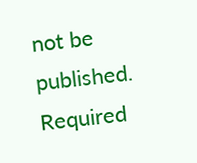not be published. Required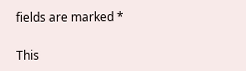fields are marked *

This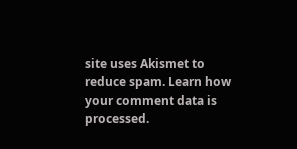site uses Akismet to reduce spam. Learn how your comment data is processed.